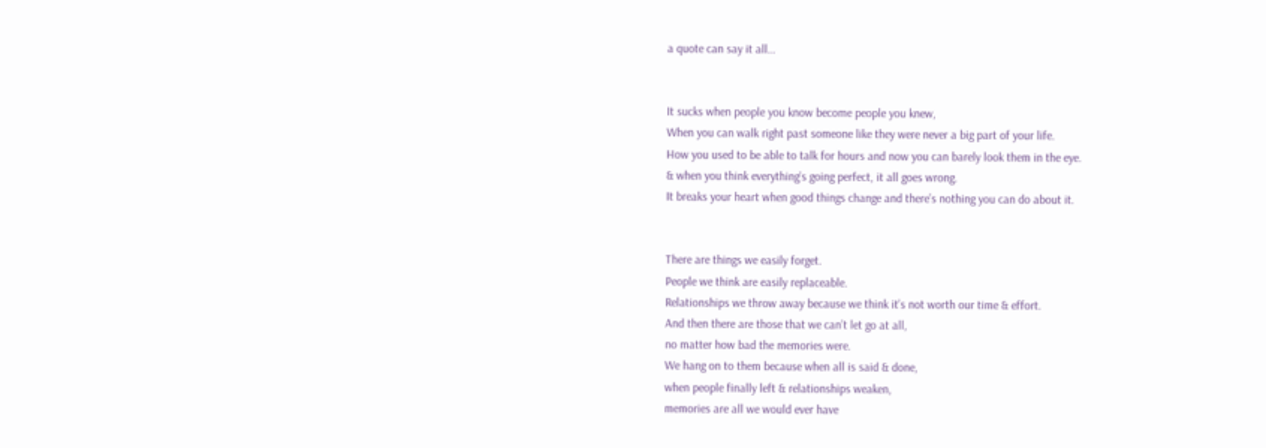a quote can say it all…


It sucks when people you know become people you knew,
When you can walk right past someone like they were never a big part of your life.
How you used to be able to talk for hours and now you can barely look them in the eye.
& when you think everything’s going perfect, it all goes wrong.
It breaks your heart when good things change and there’s nothing you can do about it.


There are things we easily forget.
People we think are easily replaceable.
Relationships we throw away because we think it’s not worth our time & effort.
And then there are those that we can’t let go at all,
no matter how bad the memories were.
We hang on to them because when all is said & done,
when people finally left & relationships weaken,
memories are all we would ever have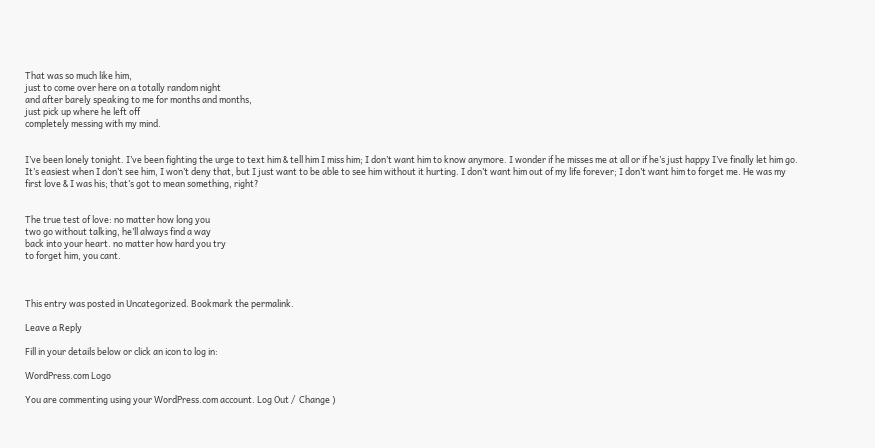That was so much like him,
just to come over here on a totally random night
and after barely speaking to me for months and months,
just pick up where he left off
completely messing with my mind.


I’ve been lonely tonight. I’ve been fighting the urge to text him & tell him I miss him; I don’t want him to know anymore. I wonder if he misses me at all or if he’s just happy I’ve finally let him go. It’s easiest when I don’t see him, I won’t deny that, but I just want to be able to see him without it hurting. I don’t want him out of my life forever; I don’t want him to forget me. He was my first love & I was his; that’s got to mean something, right?


The true test of love: no matter how long you
two go without talking, he’ll always find a way
back into your heart. no matter how hard you try
to forget him, you cant.



This entry was posted in Uncategorized. Bookmark the permalink.

Leave a Reply

Fill in your details below or click an icon to log in:

WordPress.com Logo

You are commenting using your WordPress.com account. Log Out /  Change )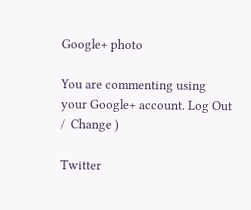Google+ photo

You are commenting using your Google+ account. Log Out /  Change )

Twitter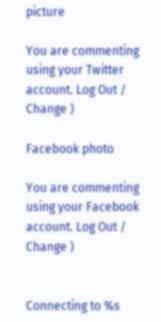picture

You are commenting using your Twitter account. Log Out /  Change )

Facebook photo

You are commenting using your Facebook account. Log Out /  Change )


Connecting to %s